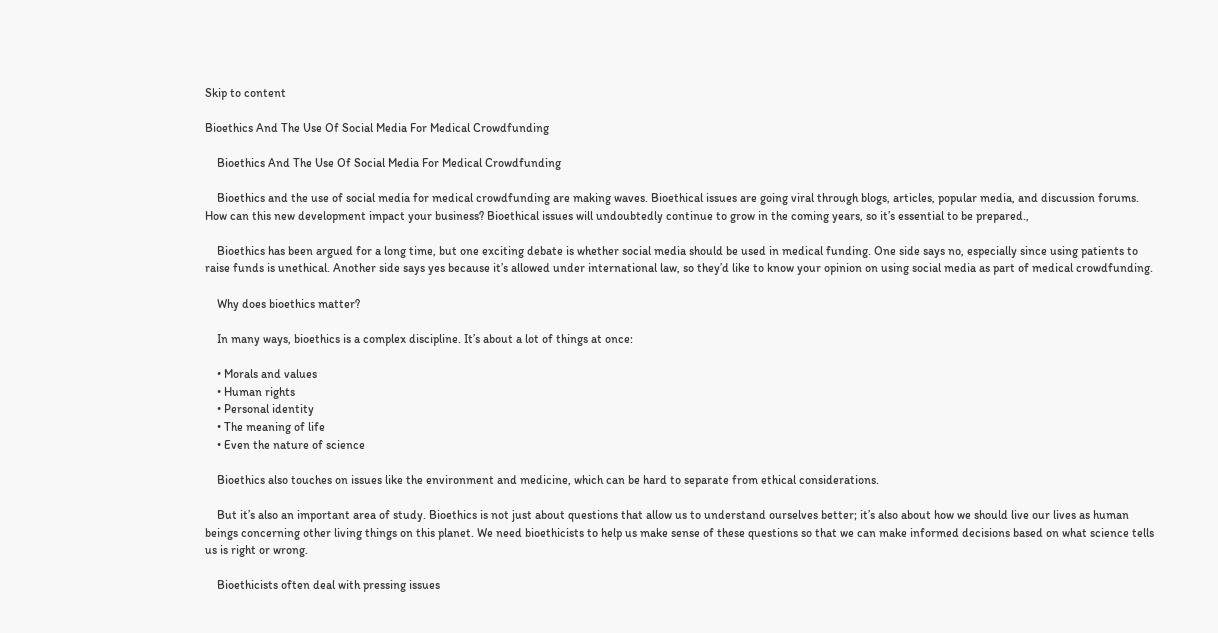Skip to content

Bioethics And The Use Of Social Media For Medical Crowdfunding

    Bioethics And The Use Of Social Media For Medical Crowdfunding

    Bioethics and the use of social media for medical crowdfunding are making waves. Bioethical issues are going viral through blogs, articles, popular media, and discussion forums. How can this new development impact your business? Bioethical issues will undoubtedly continue to grow in the coming years, so it’s essential to be prepared.,

    Bioethics has been argued for a long time, but one exciting debate is whether social media should be used in medical funding. One side says no, especially since using patients to raise funds is unethical. Another side says yes because it’s allowed under international law, so they’d like to know your opinion on using social media as part of medical crowdfunding.

    Why does bioethics matter?

    In many ways, bioethics is a complex discipline. It’s about a lot of things at once:

    • Morals and values
    • Human rights
    • Personal identity
    • The meaning of life
    • Even the nature of science

    Bioethics also touches on issues like the environment and medicine, which can be hard to separate from ethical considerations.

    But it’s also an important area of study. Bioethics is not just about questions that allow us to understand ourselves better; it’s also about how we should live our lives as human beings concerning other living things on this planet. We need bioethicists to help us make sense of these questions so that we can make informed decisions based on what science tells us is right or wrong.

    Bioethicists often deal with pressing issues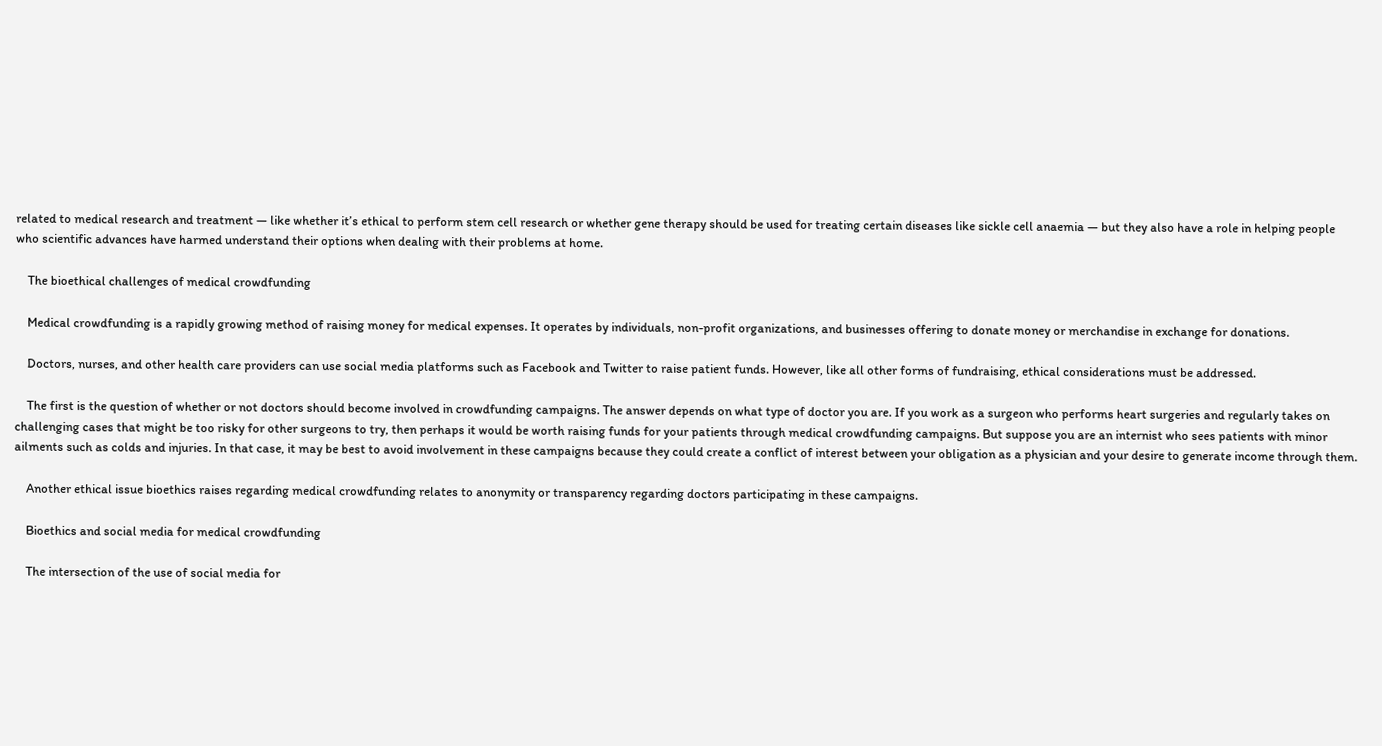related to medical research and treatment — like whether it’s ethical to perform stem cell research or whether gene therapy should be used for treating certain diseases like sickle cell anaemia — but they also have a role in helping people who scientific advances have harmed understand their options when dealing with their problems at home.

    The bioethical challenges of medical crowdfunding

    Medical crowdfunding is a rapidly growing method of raising money for medical expenses. It operates by individuals, non-profit organizations, and businesses offering to donate money or merchandise in exchange for donations.

    Doctors, nurses, and other health care providers can use social media platforms such as Facebook and Twitter to raise patient funds. However, like all other forms of fundraising, ethical considerations must be addressed.

    The first is the question of whether or not doctors should become involved in crowdfunding campaigns. The answer depends on what type of doctor you are. If you work as a surgeon who performs heart surgeries and regularly takes on challenging cases that might be too risky for other surgeons to try, then perhaps it would be worth raising funds for your patients through medical crowdfunding campaigns. But suppose you are an internist who sees patients with minor ailments such as colds and injuries. In that case, it may be best to avoid involvement in these campaigns because they could create a conflict of interest between your obligation as a physician and your desire to generate income through them.

    Another ethical issue bioethics raises regarding medical crowdfunding relates to anonymity or transparency regarding doctors participating in these campaigns.

    Bioethics and social media for medical crowdfunding

    The intersection of the use of social media for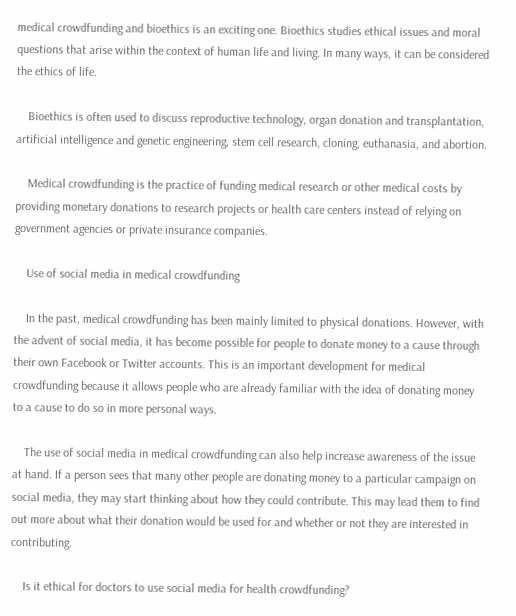medical crowdfunding and bioethics is an exciting one. Bioethics studies ethical issues and moral questions that arise within the context of human life and living. In many ways, it can be considered the ethics of life.

    Bioethics is often used to discuss reproductive technology, organ donation and transplantation, artificial intelligence and genetic engineering, stem cell research, cloning, euthanasia, and abortion.

    Medical crowdfunding is the practice of funding medical research or other medical costs by providing monetary donations to research projects or health care centers instead of relying on government agencies or private insurance companies.

    Use of social media in medical crowdfunding

    In the past, medical crowdfunding has been mainly limited to physical donations. However, with the advent of social media, it has become possible for people to donate money to a cause through their own Facebook or Twitter accounts. This is an important development for medical crowdfunding because it allows people who are already familiar with the idea of donating money to a cause to do so in more personal ways.

    The use of social media in medical crowdfunding can also help increase awareness of the issue at hand. If a person sees that many other people are donating money to a particular campaign on social media, they may start thinking about how they could contribute. This may lead them to find out more about what their donation would be used for and whether or not they are interested in contributing.

    Is it ethical for doctors to use social media for health crowdfunding?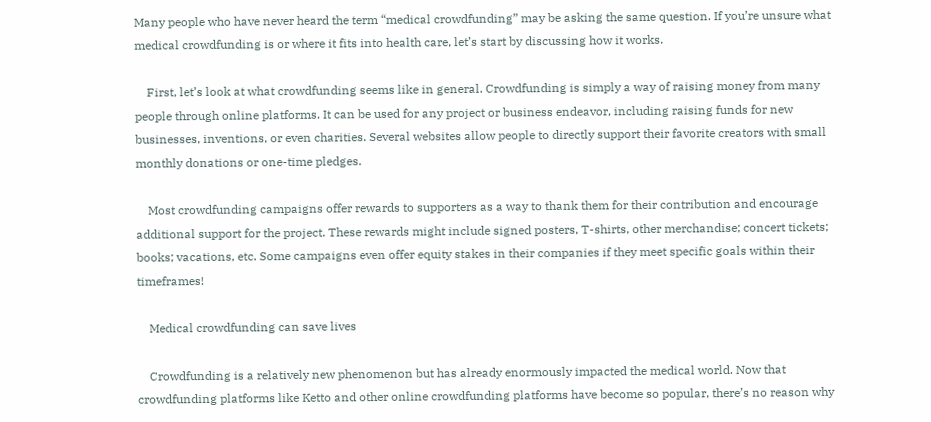Many people who have never heard the term “medical crowdfunding” may be asking the same question. If you’re unsure what medical crowdfunding is or where it fits into health care, let’s start by discussing how it works.

    First, let’s look at what crowdfunding seems like in general. Crowdfunding is simply a way of raising money from many people through online platforms. It can be used for any project or business endeavor, including raising funds for new businesses, inventions, or even charities. Several websites allow people to directly support their favorite creators with small monthly donations or one-time pledges.

    Most crowdfunding campaigns offer rewards to supporters as a way to thank them for their contribution and encourage additional support for the project. These rewards might include signed posters, T-shirts, other merchandise; concert tickets; books; vacations, etc. Some campaigns even offer equity stakes in their companies if they meet specific goals within their timeframes!

    Medical crowdfunding can save lives

    Crowdfunding is a relatively new phenomenon but has already enormously impacted the medical world. Now that crowdfunding platforms like Ketto and other online crowdfunding platforms have become so popular, there’s no reason why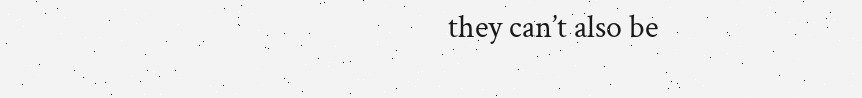they can’t also be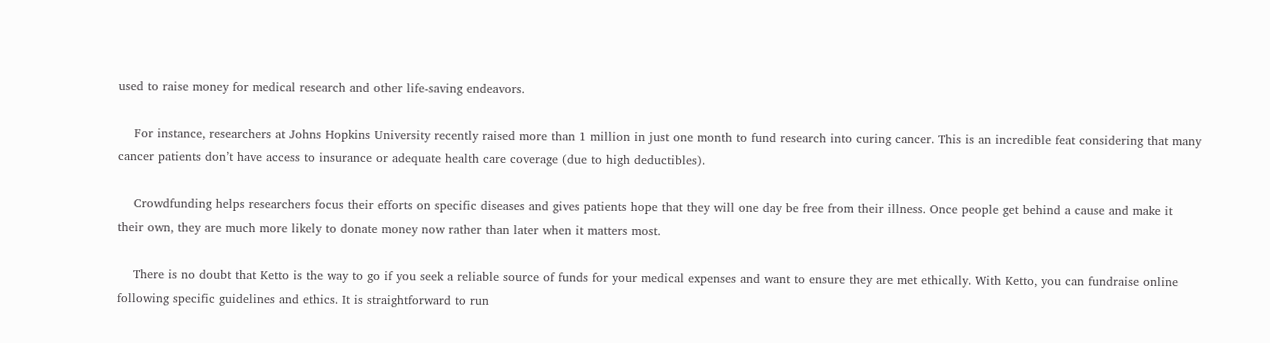used to raise money for medical research and other life-saving endeavors.

    For instance, researchers at Johns Hopkins University recently raised more than 1 million in just one month to fund research into curing cancer. This is an incredible feat considering that many cancer patients don’t have access to insurance or adequate health care coverage (due to high deductibles).

    Crowdfunding helps researchers focus their efforts on specific diseases and gives patients hope that they will one day be free from their illness. Once people get behind a cause and make it their own, they are much more likely to donate money now rather than later when it matters most.

    There is no doubt that Ketto is the way to go if you seek a reliable source of funds for your medical expenses and want to ensure they are met ethically. With Ketto, you can fundraise online following specific guidelines and ethics. It is straightforward to run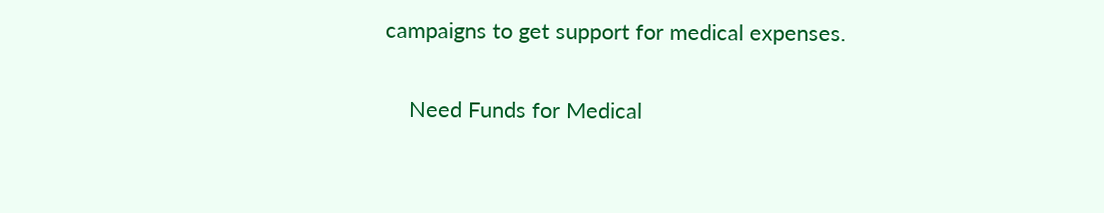campaigns to get support for medical expenses.

    Need Funds for Medical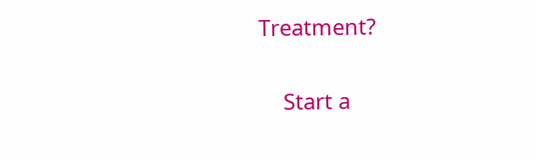Treatment?

    Start a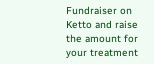Fundraiser on Ketto and raise the amount for your treatment